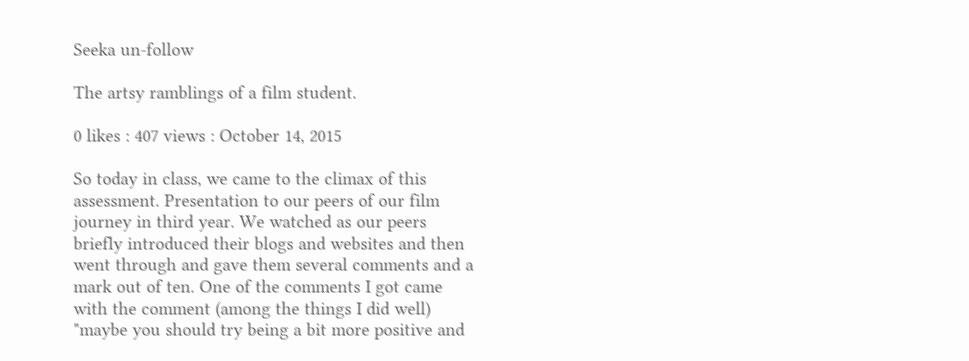Seeka un-follow

The artsy ramblings of a film student.

0 likes : 407 views : October 14, 2015

So today in class, we came to the climax of this assessment. Presentation to our peers of our film journey in third year. We watched as our peers briefly introduced their blogs and websites and then went through and gave them several comments and a mark out of ten. One of the comments I got came with the comment (among the things I did well) "maybe you should try being a bit more positive and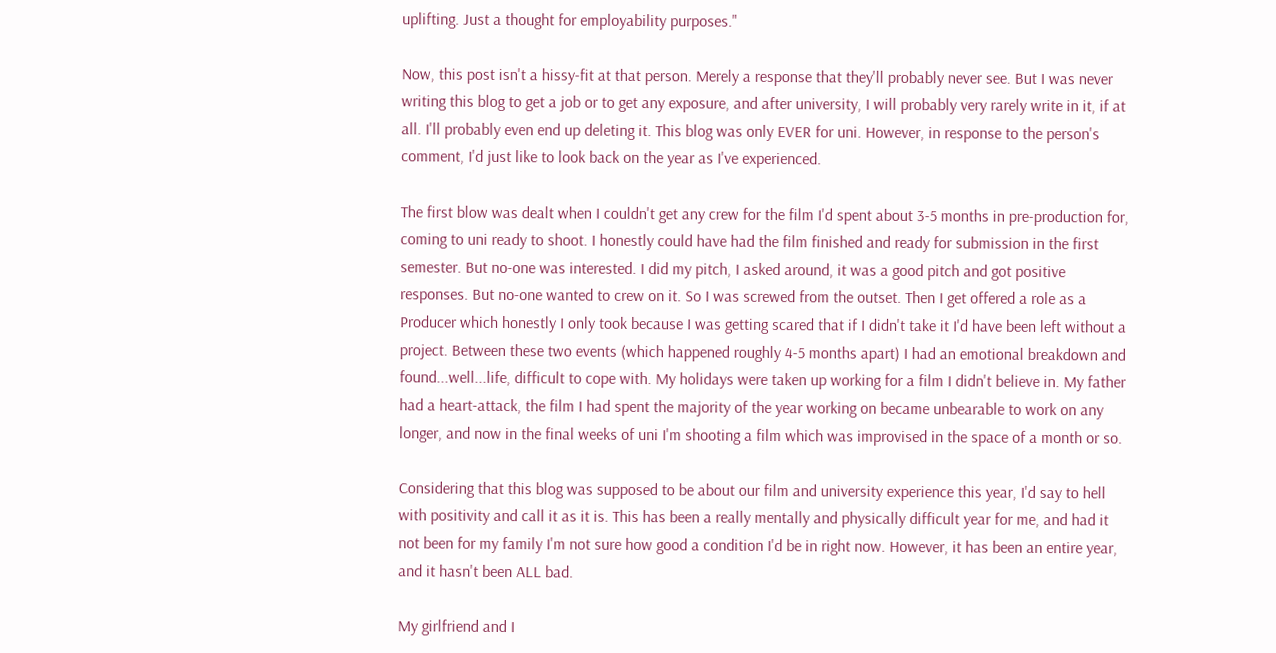uplifting. Just a thought for employability purposes."

Now, this post isn't a hissy-fit at that person. Merely a response that they'll probably never see. But I was never writing this blog to get a job or to get any exposure, and after university, I will probably very rarely write in it, if at all. I'll probably even end up deleting it. This blog was only EVER for uni. However, in response to the person's comment, I'd just like to look back on the year as I've experienced.

The first blow was dealt when I couldn't get any crew for the film I'd spent about 3-5 months in pre-production for, coming to uni ready to shoot. I honestly could have had the film finished and ready for submission in the first semester. But no-one was interested. I did my pitch, I asked around, it was a good pitch and got positive responses. But no-one wanted to crew on it. So I was screwed from the outset. Then I get offered a role as a Producer which honestly I only took because I was getting scared that if I didn't take it I'd have been left without a project. Between these two events (which happened roughly 4-5 months apart) I had an emotional breakdown and found...well...life, difficult to cope with. My holidays were taken up working for a film I didn't believe in. My father had a heart-attack, the film I had spent the majority of the year working on became unbearable to work on any longer, and now in the final weeks of uni I'm shooting a film which was improvised in the space of a month or so.

Considering that this blog was supposed to be about our film and university experience this year, I'd say to hell with positivity and call it as it is. This has been a really mentally and physically difficult year for me, and had it not been for my family I'm not sure how good a condition I'd be in right now. However, it has been an entire year, and it hasn't been ALL bad.

My girlfriend and I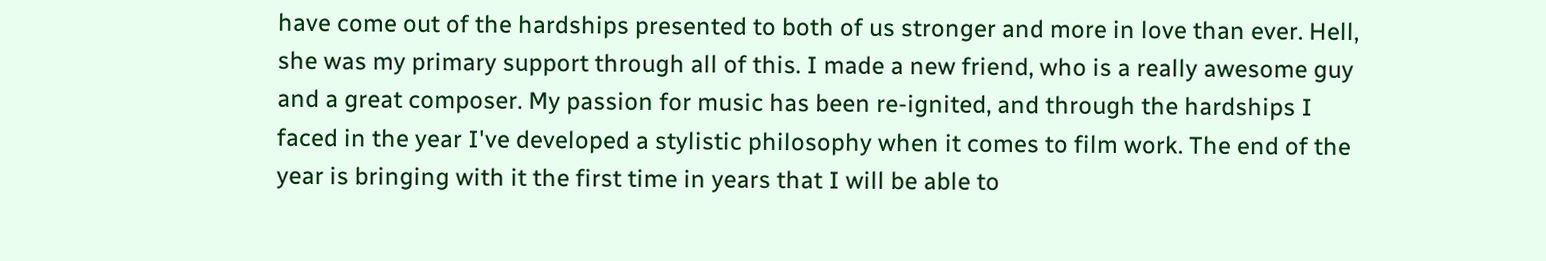have come out of the hardships presented to both of us stronger and more in love than ever. Hell, she was my primary support through all of this. I made a new friend, who is a really awesome guy and a great composer. My passion for music has been re-ignited, and through the hardships I faced in the year I've developed a stylistic philosophy when it comes to film work. The end of the year is bringing with it the first time in years that I will be able to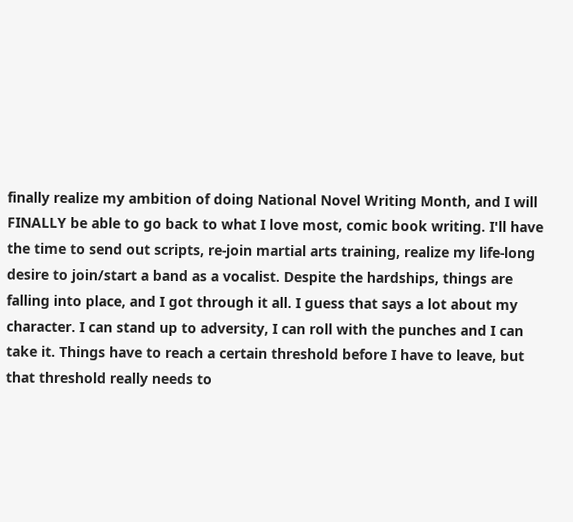finally realize my ambition of doing National Novel Writing Month, and I will FINALLY be able to go back to what I love most, comic book writing. I'll have the time to send out scripts, re-join martial arts training, realize my life-long desire to join/start a band as a vocalist. Despite the hardships, things are falling into place, and I got through it all. I guess that says a lot about my character. I can stand up to adversity, I can roll with the punches and I can take it. Things have to reach a certain threshold before I have to leave, but that threshold really needs to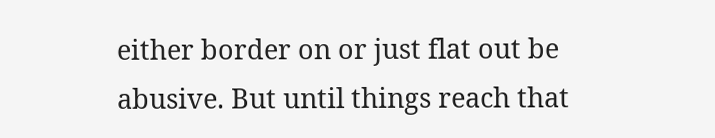either border on or just flat out be abusive. But until things reach that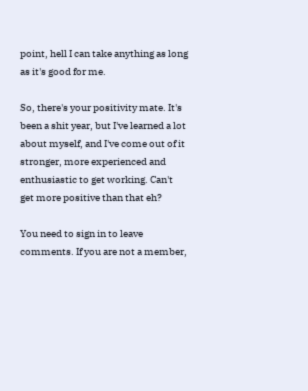point, hell I can take anything as long as it's good for me.

So, there's your positivity mate. It's been a shit year, but I've learned a lot about myself, and I've come out of it stronger, more experienced and enthusiastic to get working. Can't get more positive than that eh?

You need to sign in to leave comments. If you are not a member,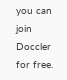you can join Doccler for free.